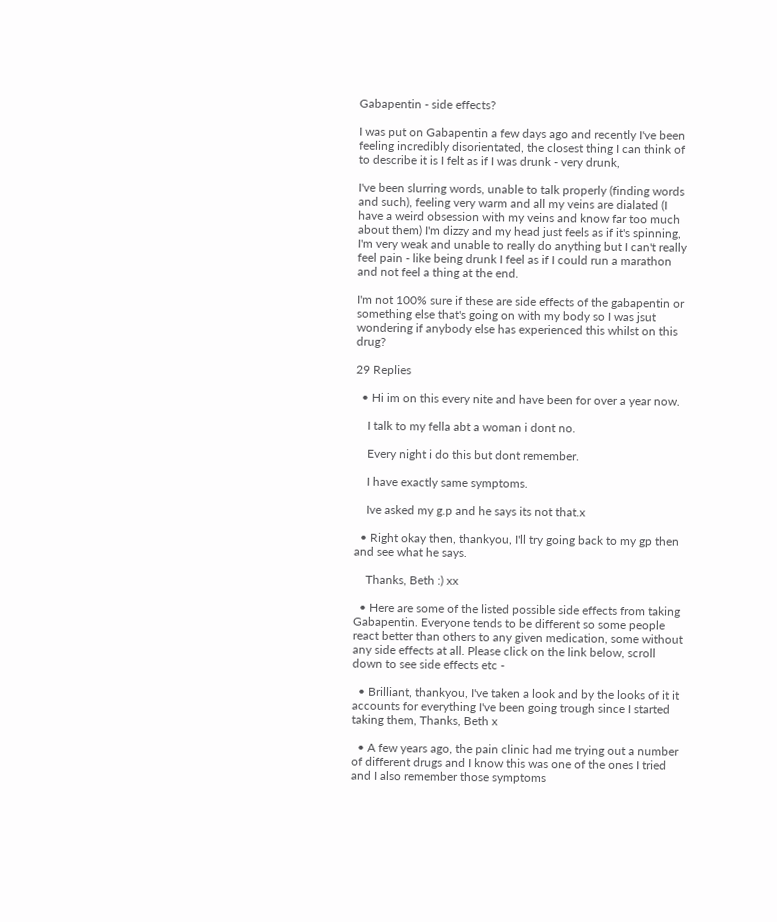Gabapentin - side effects?

I was put on Gabapentin a few days ago and recently I've been feeling incredibly disorientated, the closest thing I can think of to describe it is I felt as if I was drunk - very drunk,

I've been slurring words, unable to talk properly (finding words and such), feeling very warm and all my veins are dialated (I have a weird obsession with my veins and know far too much about them) I'm dizzy and my head just feels as if it's spinning, I'm very weak and unable to really do anything but I can't really feel pain - like being drunk I feel as if I could run a marathon and not feel a thing at the end.

I'm not 100% sure if these are side effects of the gabapentin or something else that's going on with my body so I was jsut wondering if anybody else has experienced this whilst on this drug?

29 Replies

  • Hi im on this every nite and have been for over a year now.

    I talk to my fella abt a woman i dont no.

    Every night i do this but dont remember.

    I have exactly same symptoms.

    Ive asked my g.p and he says its not that.x

  • Right okay then, thankyou, I'll try going back to my gp then and see what he says.

    Thanks, Beth :) xx

  • Here are some of the listed possible side effects from taking Gabapentin. Everyone tends to be different so some people react better than others to any given medication, some without any side effects at all. Please click on the link below, scroll down to see side effects etc -

  • Brilliant, thankyou, I've taken a look and by the looks of it it accounts for everything I've been going trough since I started taking them, Thanks, Beth x

  • A few years ago, the pain clinic had me trying out a number of different drugs and I know this was one of the ones I tried and I also remember those symptoms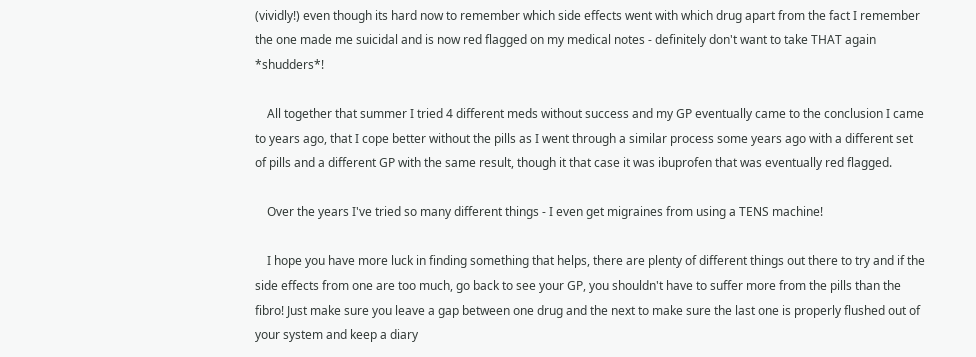(vividly!) even though its hard now to remember which side effects went with which drug apart from the fact I remember the one made me suicidal and is now red flagged on my medical notes - definitely don't want to take THAT again *shudders*!

    All together that summer I tried 4 different meds without success and my GP eventually came to the conclusion I came to years ago, that I cope better without the pills as I went through a similar process some years ago with a different set of pills and a different GP with the same result, though it that case it was ibuprofen that was eventually red flagged.

    Over the years I've tried so many different things - I even get migraines from using a TENS machine!

    I hope you have more luck in finding something that helps, there are plenty of different things out there to try and if the side effects from one are too much, go back to see your GP, you shouldn't have to suffer more from the pills than the fibro! Just make sure you leave a gap between one drug and the next to make sure the last one is properly flushed out of your system and keep a diary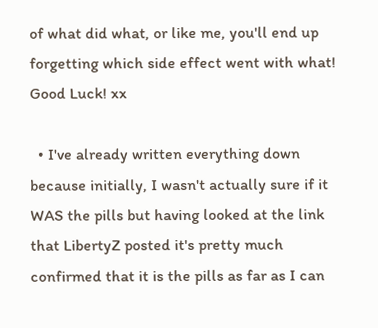of what did what, or like me, you'll end up forgetting which side effect went with what! Good Luck! xx

  • I've already written everything down because initially, I wasn't actually sure if it WAS the pills but having looked at the link that LibertyZ posted it's pretty much confirmed that it is the pills as far as I can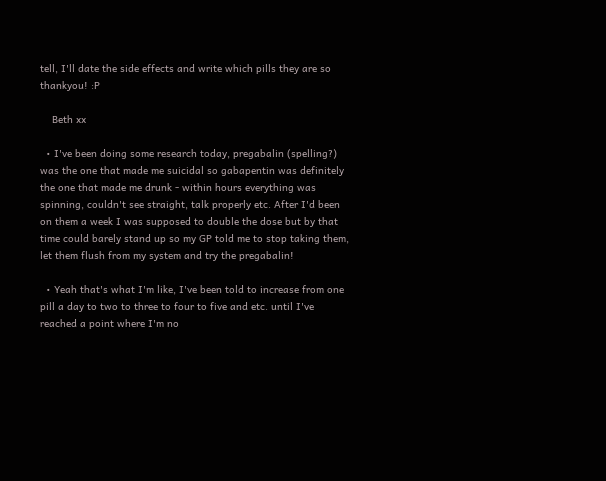tell, I'll date the side effects and write which pills they are so thankyou! :P

    Beth xx

  • I've been doing some research today, pregabalin (spelling?) was the one that made me suicidal so gabapentin was definitely the one that made me drunk - within hours everything was spinning, couldn't see straight, talk properly etc. After I'd been on them a week I was supposed to double the dose but by that time could barely stand up so my GP told me to stop taking them, let them flush from my system and try the pregabalin!

  • Yeah that's what I'm like, I've been told to increase from one pill a day to two to three to four to five and etc. until I've reached a point where I'm no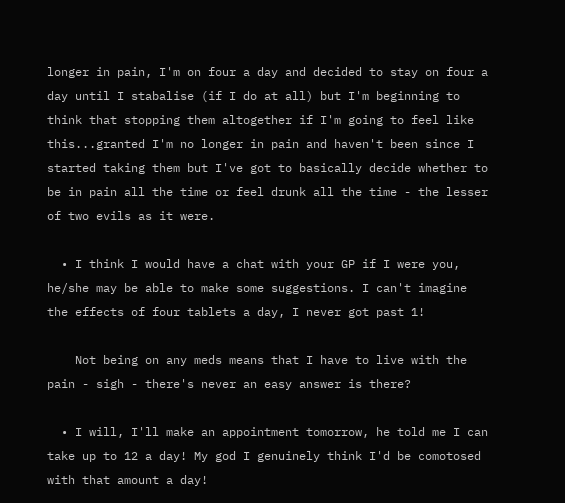longer in pain, I'm on four a day and decided to stay on four a day until I stabalise (if I do at all) but I'm beginning to think that stopping them altogether if I'm going to feel like this...granted I'm no longer in pain and haven't been since I started taking them but I've got to basically decide whether to be in pain all the time or feel drunk all the time - the lesser of two evils as it were.

  • I think I would have a chat with your GP if I were you, he/she may be able to make some suggestions. I can't imagine the effects of four tablets a day, I never got past 1!

    Not being on any meds means that I have to live with the pain - sigh - there's never an easy answer is there?

  • I will, I'll make an appointment tomorrow, he told me I can take up to 12 a day! My god I genuinely think I'd be comotosed with that amount a day!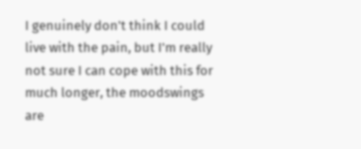I genuinely don't think I could live with the pain, but I'm really not sure I can cope with this for much longer, the moodswings are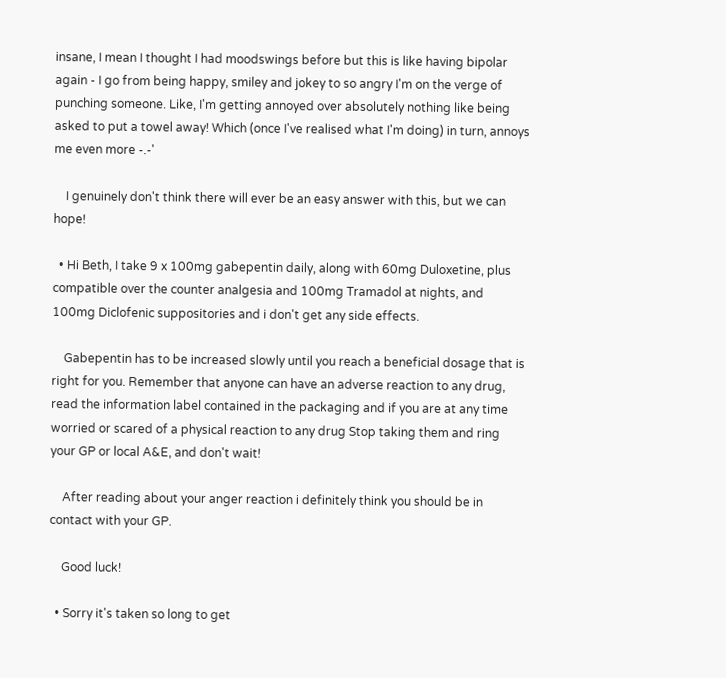insane, I mean I thought I had moodswings before but this is like having bipolar again - I go from being happy, smiley and jokey to so angry I'm on the verge of punching someone. Like, I'm getting annoyed over absolutely nothing like being asked to put a towel away! Which (once I've realised what I'm doing) in turn, annoys me even more -.-'

    I genuinely don't think there will ever be an easy answer with this, but we can hope!

  • Hi Beth, I take 9 x 100mg gabepentin daily, along with 60mg Duloxetine, plus compatible over the counter analgesia and 100mg Tramadol at nights, and 100mg Diclofenic suppositories and i don't get any side effects.

    Gabepentin has to be increased slowly until you reach a beneficial dosage that is right for you. Remember that anyone can have an adverse reaction to any drug, read the information label contained in the packaging and if you are at any time worried or scared of a physical reaction to any drug Stop taking them and ring your GP or local A&E, and don't wait!

    After reading about your anger reaction i definitely think you should be in contact with your GP.

    Good luck!

  • Sorry it's taken so long to get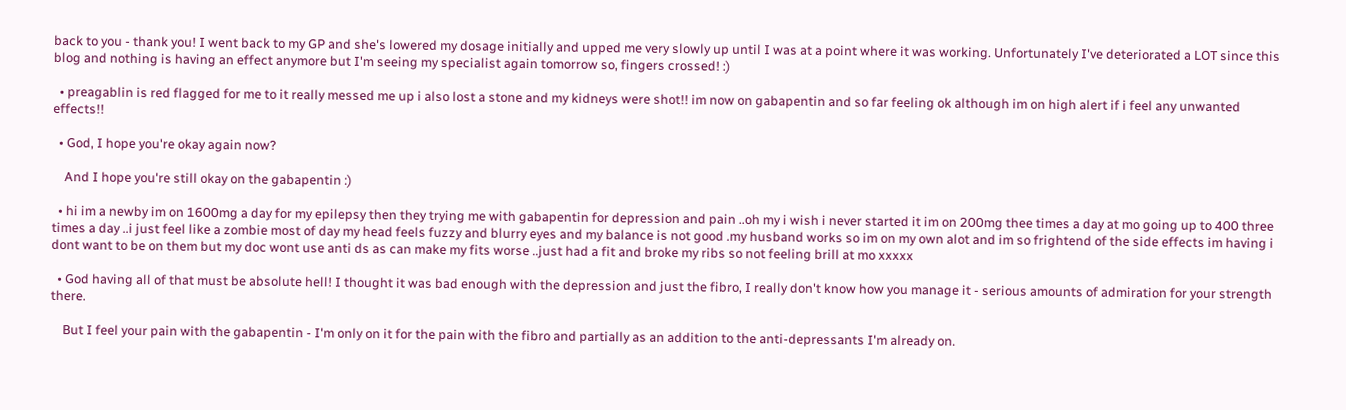back to you - thank you! I went back to my GP and she's lowered my dosage initially and upped me very slowly up until I was at a point where it was working. Unfortunately I've deteriorated a LOT since this blog and nothing is having an effect anymore but I'm seeing my specialist again tomorrow so, fingers crossed! :)

  • preagablin is red flagged for me to it really messed me up i also lost a stone and my kidneys were shot!! im now on gabapentin and so far feeling ok although im on high alert if i feel any unwanted effects!!

  • God, I hope you're okay again now?

    And I hope you're still okay on the gabapentin :)

  • hi im a newby im on 1600mg a day for my epilepsy then they trying me with gabapentin for depression and pain ..oh my i wish i never started it im on 200mg thee times a day at mo going up to 400 three times a day ..i just feel like a zombie most of day my head feels fuzzy and blurry eyes and my balance is not good .my husband works so im on my own alot and im so frightend of the side effects im having i dont want to be on them but my doc wont use anti ds as can make my fits worse ..just had a fit and broke my ribs so not feeling brill at mo xxxxx

  • God having all of that must be absolute hell! I thought it was bad enough with the depression and just the fibro, I really don't know how you manage it - serious amounts of admiration for your strength there.

    But I feel your pain with the gabapentin - I'm only on it for the pain with the fibro and partially as an addition to the anti-depressants I'm already on.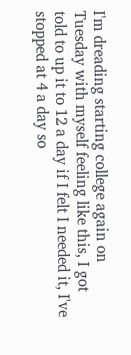I'm dreading starting college again on Tuesday with myself feeling like this, I got told to up it to 12 a day if I felt I needed it, I've stopped at 4 a day so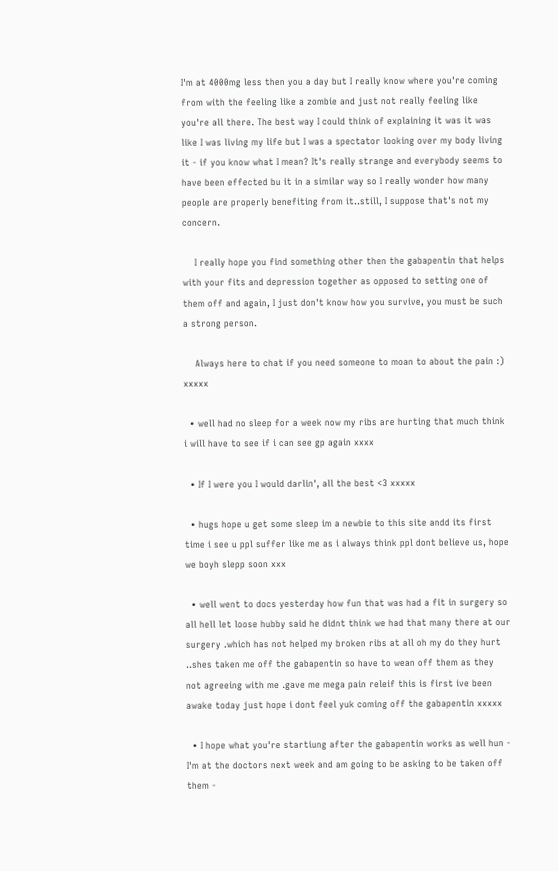I'm at 4000mg less then you a day but I really know where you're coming from with the feeling like a zombie and just not really feeling like you're all there. The best way I could think of explaining it was it was like I was living my life but I was a spectator looking over my body living it - if you know what I mean? It's really strange and everybody seems to have been effected bu it in a similar way so I really wonder how many people are properly benefiting from it..still, I suppose that's not my concern.

    I really hope you find something other then the gabapentin that helps with your fits and depression together as opposed to setting one of them off and again, I just don't know how you survive, you must be such a strong person.

    Always here to chat if you need someone to moan to about the pain :) xxxxx

  • well had no sleep for a week now my ribs are hurting that much think i will have to see if i can see gp again xxxx

  • If I were you I would darlin', all the best <3 xxxxx

  • hugs hope u get some sleep im a newbie to this site andd its first time i see u ppl suffer like me as i always think ppl dont believe us, hope we boyh slepp soon xxx

  • well went to docs yesterday how fun that was had a fit in surgery so all hell let loose hubby said he didnt think we had that many there at our surgery .which has not helped my broken ribs at all oh my do they hurt ..shes taken me off the gabapentin so have to wean off them as they not agreeing with me .gave me mega pain releif this is first ive been awake today just hope i dont feel yuk coming off the gabapentin xxxxx

  • I hope what you're startiung after the gabapentin works as well hun - I'm at the doctors next week and am going to be asking to be taken off them -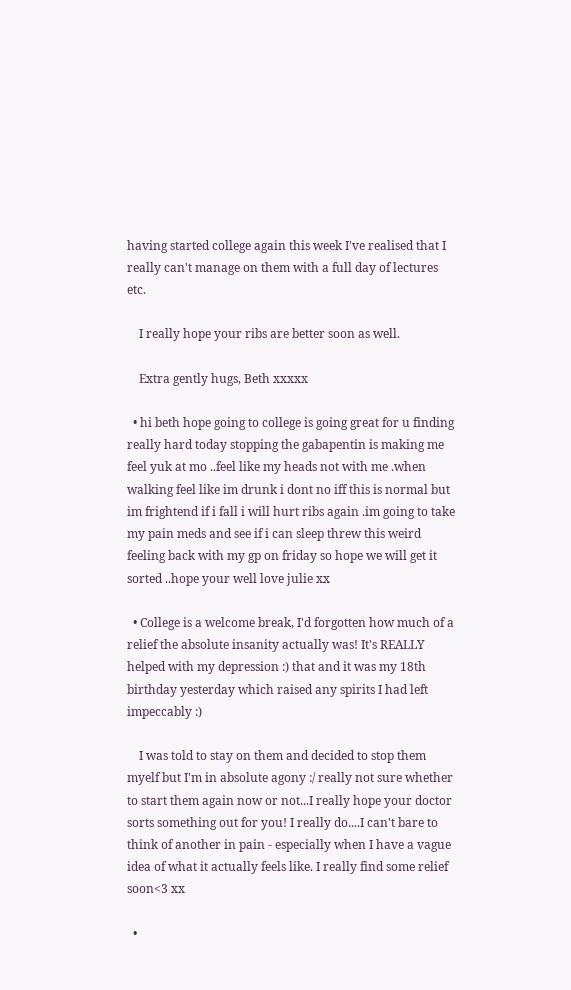having started college again this week I've realised that I really can't manage on them with a full day of lectures etc.

    I really hope your ribs are better soon as well.

    Extra gently hugs, Beth xxxxx

  • hi beth hope going to college is going great for u finding really hard today stopping the gabapentin is making me feel yuk at mo ..feel like my heads not with me .when walking feel like im drunk i dont no iff this is normal but im frightend if i fall i will hurt ribs again .im going to take my pain meds and see if i can sleep threw this weird feeling back with my gp on friday so hope we will get it sorted ..hope your well love julie xx

  • College is a welcome break, I'd forgotten how much of a relief the absolute insanity actually was! It's REALLY helped with my depression :) that and it was my 18th birthday yesterday which raised any spirits I had left impeccably :)

    I was told to stay on them and decided to stop them myelf but I'm in absolute agony :/ really not sure whether to start them again now or not...I really hope your doctor sorts something out for you! I really do....I can't bare to think of another in pain - especially when I have a vague idea of what it actually feels like. I really find some relief soon<3 xx

  •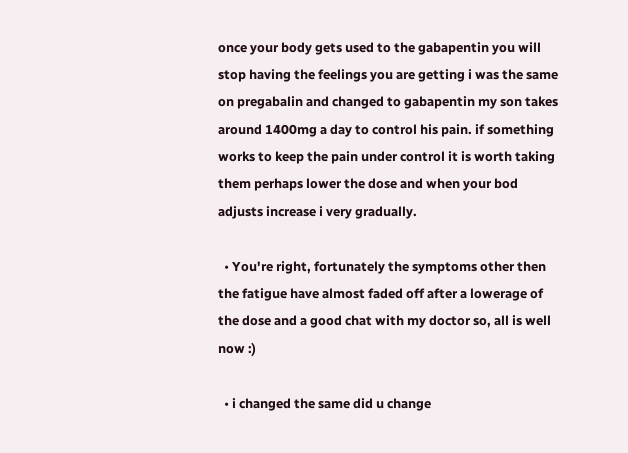once your body gets used to the gabapentin you will stop having the feelings you are getting i was the same on pregabalin and changed to gabapentin my son takes around 1400mg a day to control his pain. if something works to keep the pain under control it is worth taking them perhaps lower the dose and when your bod adjusts increase i very gradually.

  • You're right, fortunately the symptoms other then the fatigue have almost faded off after a lowerage of the dose and a good chat with my doctor so, all is well now :)

  • i changed the same did u change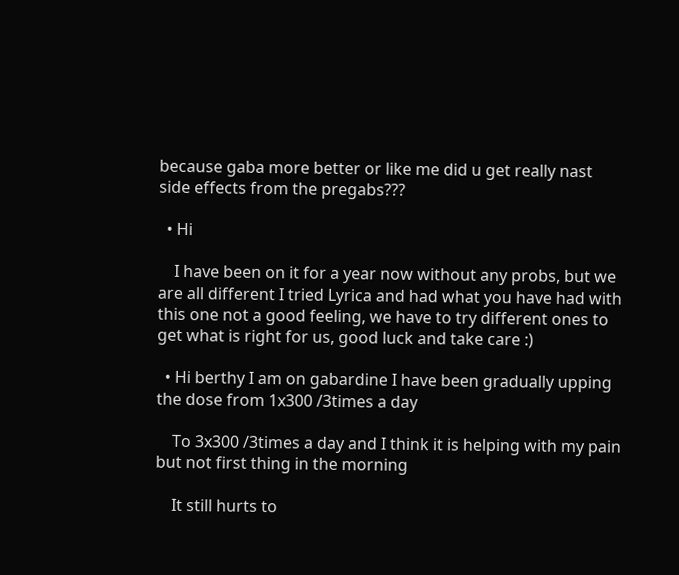because gaba more better or like me did u get really nast side effects from the pregabs???

  • Hi

    I have been on it for a year now without any probs, but we are all different I tried Lyrica and had what you have had with this one not a good feeling, we have to try different ones to get what is right for us, good luck and take care :)

  • Hi berthy I am on gabardine I have been gradually upping the dose from 1x300 /3times a day

    To 3x300 /3times a day and I think it is helping with my pain but not first thing in the morning

    It still hurts to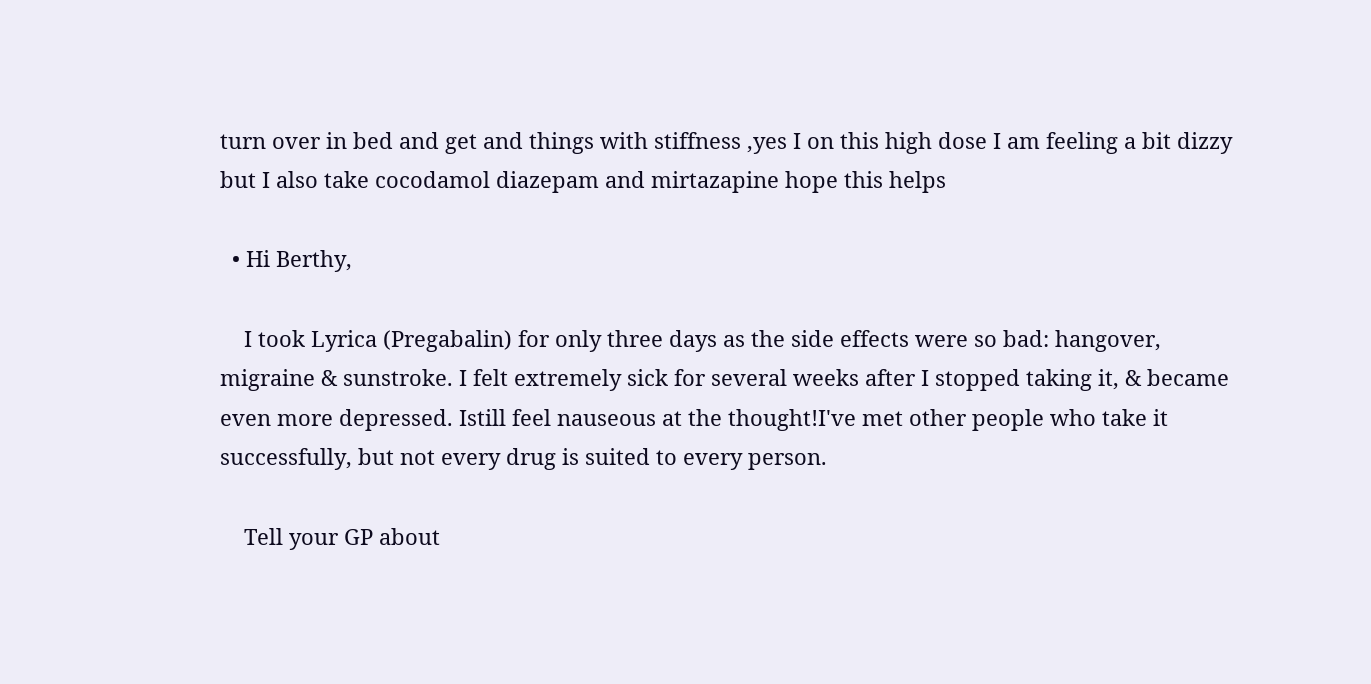turn over in bed and get and things with stiffness ,yes I on this high dose I am feeling a bit dizzy but I also take cocodamol diazepam and mirtazapine hope this helps

  • Hi Berthy,

    I took Lyrica (Pregabalin) for only three days as the side effects were so bad: hangover, migraine & sunstroke. I felt extremely sick for several weeks after I stopped taking it, & became even more depressed. Istill feel nauseous at the thought!I've met other people who take it successfully, but not every drug is suited to every person.

    Tell your GP about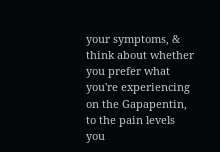your symptoms, & think about whether you prefer what you're experiencing on the Gapapentin, to the pain levels you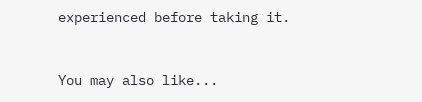experienced before taking it.


You may also like...